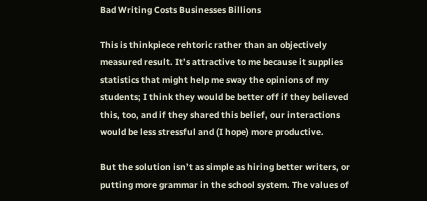Bad Writing Costs Businesses Billions

This is thinkpiece rehtoric rather than an objectively measured result. It’s attractive to me because it supplies statistics that might help me sway the opinions of my students; I think they would be better off if they believed this, too, and if they shared this belief, our interactions would be less stressful and (I hope) more productive.

But the solution isn’t as simple as hiring better writers, or putting more grammar in the school system. The values of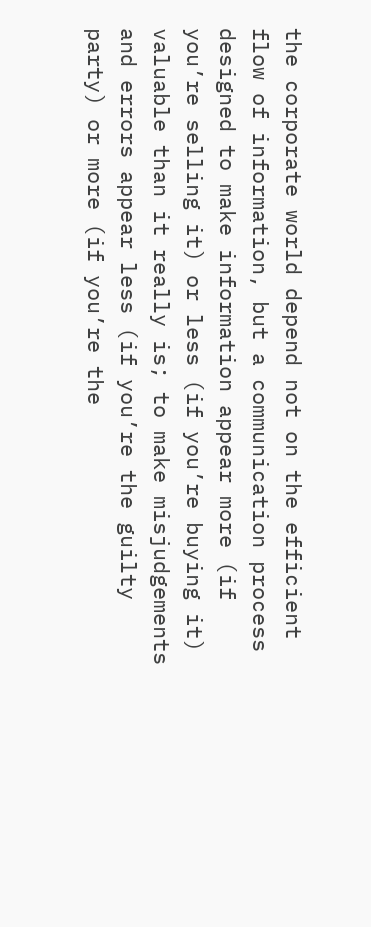the corporate world depend not on the efficient flow of information, but a communication process designed to make information appear more (if you’re selling it) or less (if you’re buying it) valuable than it really is; to make misjudgements and errors appear less (if you’re the guilty party) or more (if you’re the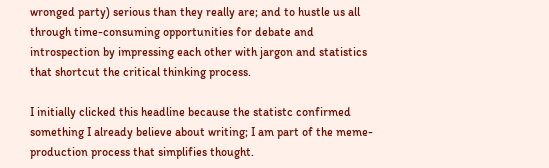wronged party) serious than they really are; and to hustle us all through time-consuming opportunities for debate and introspection by impressing each other with jargon and statistics that shortcut the critical thinking process.

I initially clicked this headline because the statistc confirmed something I already believe about writing; I am part of the meme-production process that simplifies thought.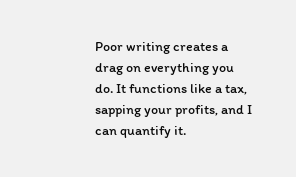Poor writing creates a drag on everything you do. It functions like a tax, sapping your profits, and I can quantify it.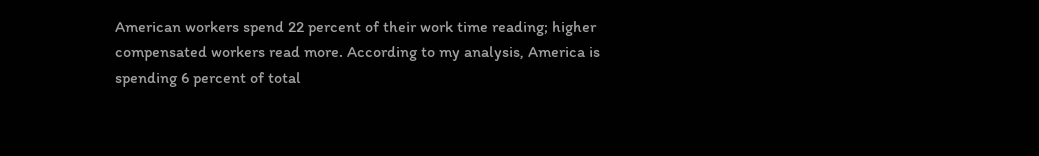American workers spend 22 percent of their work time reading; higher compensated workers read more. According to my analysis, America is spending 6 percent of total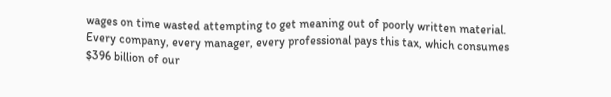wages on time wasted attempting to get meaning out of poorly written material. Every company, every manager, every professional pays this tax, which consumes $396 billion of our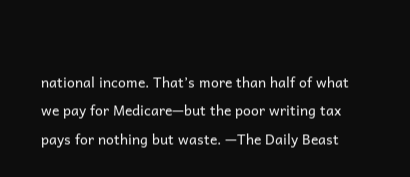national income. That’s more than half of what we pay for Medicare—but the poor writing tax pays for nothing but waste. —The Daily Beast